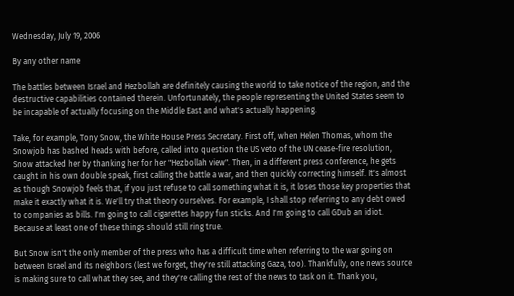Wednesday, July 19, 2006

By any other name

The battles between Israel and Hezbollah are definitely causing the world to take notice of the region, and the destructive capabilities contained therein. Unfortunately, the people representing the United States seem to be incapable of actually focusing on the Middle East and what's actually happening.

Take, for example, Tony Snow, the White House Press Secretary. First off, when Helen Thomas, whom the Snowjob has bashed heads with before, called into question the US veto of the UN cease-fire resolution, Snow attacked her by thanking her for her "Hezbollah view". Then, in a different press conference, he gets caught in his own double speak, first calling the battle a war, and then quickly correcting himself. It's almost as though Snowjob feels that, if you just refuse to call something what it is, it loses those key properties that make it exactly what it is. We'll try that theory ourselves. For example, I shall stop referring to any debt owed to companies as bills. I'm going to call cigarettes happy fun sticks. And I'm going to call GDub an idiot. Because at least one of these things should still ring true.

But Snow isn't the only member of the press who has a difficult time when referring to the war going on between Israel and its neighbors (lest we forget, they're still attacking Gaza, too). Thankfully, one news source is making sure to call what they see, and they're calling the rest of the news to task on it. Thank you,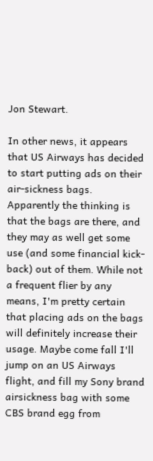Jon Stewart.

In other news, it appears that US Airways has decided to start putting ads on their air-sickness bags. Apparently the thinking is that the bags are there, and they may as well get some use (and some financial kick-back) out of them. While not a frequent flier by any means, I'm pretty certain that placing ads on the bags will definitely increase their usage. Maybe come fall I'll jump on an US Airways flight, and fill my Sony brand airsickness bag with some CBS brand egg from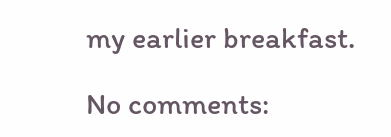my earlier breakfast.

No comments: